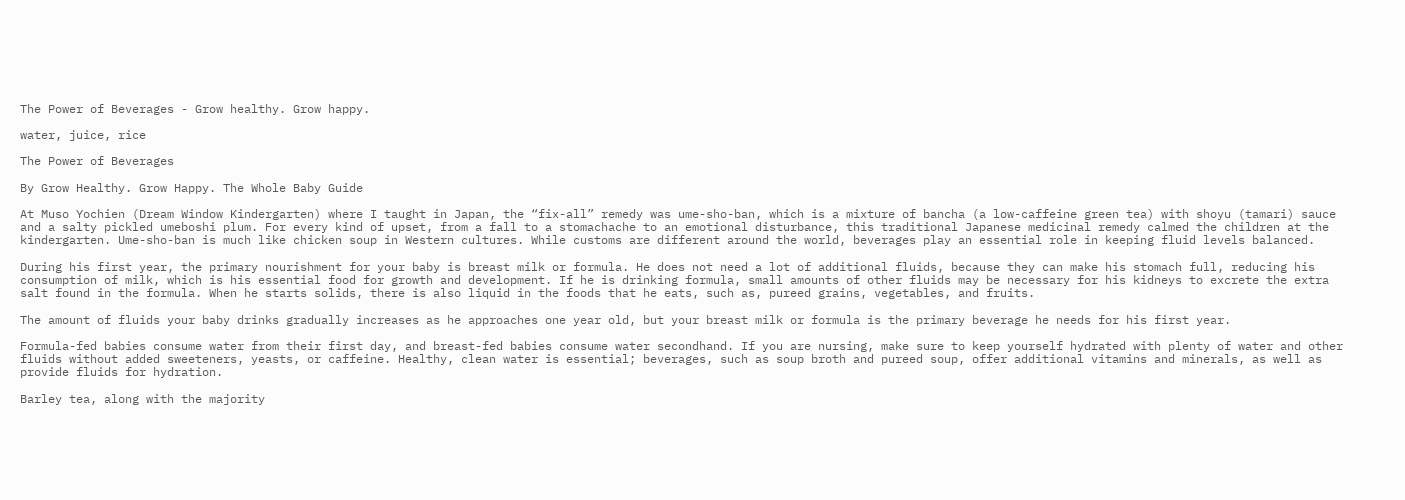The Power of Beverages - Grow healthy. Grow happy.

water, juice, rice

The Power of Beverages

By Grow Healthy. Grow Happy. The Whole Baby Guide

At Muso Yochien (Dream Window Kindergarten) where I taught in Japan, the “fix-all” remedy was ume-sho-ban, which is a mixture of bancha (a low-caffeine green tea) with shoyu (tamari) sauce and a salty pickled umeboshi plum. For every kind of upset, from a fall to a stomachache to an emotional disturbance, this traditional Japanese medicinal remedy calmed the children at the kindergarten. Ume-sho-ban is much like chicken soup in Western cultures. While customs are different around the world, beverages play an essential role in keeping fluid levels balanced.

During his first year, the primary nourishment for your baby is breast milk or formula. He does not need a lot of additional fluids, because they can make his stomach full, reducing his consumption of milk, which is his essential food for growth and development. If he is drinking formula, small amounts of other fluids may be necessary for his kidneys to excrete the extra salt found in the formula. When he starts solids, there is also liquid in the foods that he eats, such as, pureed grains, vegetables, and fruits.

The amount of fluids your baby drinks gradually increases as he approaches one year old, but your breast milk or formula is the primary beverage he needs for his first year.

Formula-fed babies consume water from their first day, and breast-fed babies consume water secondhand. If you are nursing, make sure to keep yourself hydrated with plenty of water and other fluids without added sweeteners, yeasts, or caffeine. Healthy, clean water is essential; beverages, such as soup broth and pureed soup, offer additional vitamins and minerals, as well as provide fluids for hydration.

Barley tea, along with the majority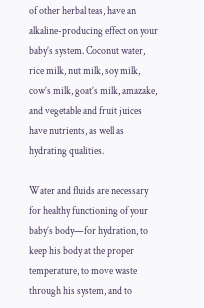of other herbal teas, have an alkaline-producing effect on your baby’s system. Coconut water, rice milk, nut milk, soy milk, cow’s milk, goat’s milk, amazake, and vegetable and fruit juices have nutrients, as well as hydrating qualities.

Water and fluids are necessary for healthy functioning of your baby’s body—for hydration, to keep his body at the proper temperature, to move waste through his system, and to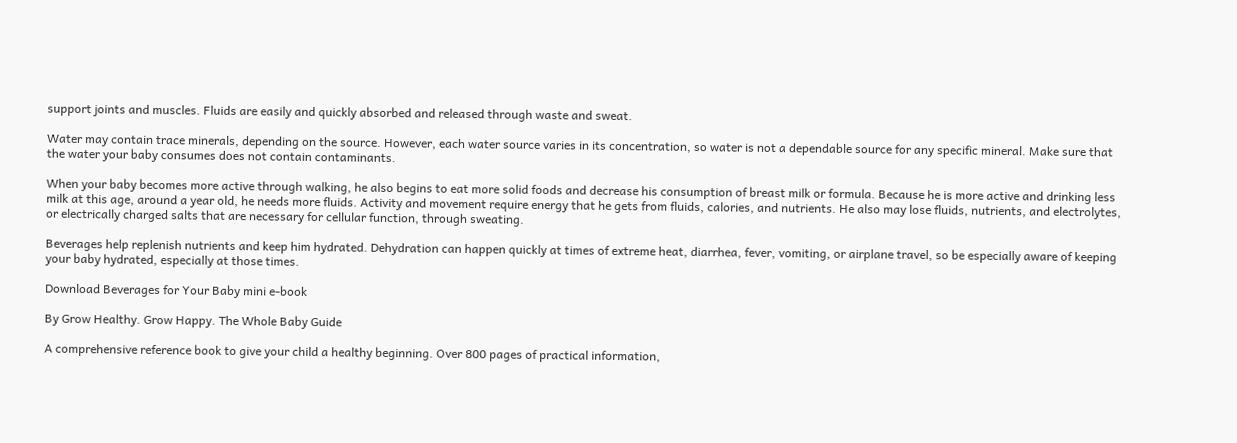support joints and muscles. Fluids are easily and quickly absorbed and released through waste and sweat.

Water may contain trace minerals, depending on the source. However, each water source varies in its concentration, so water is not a dependable source for any specific mineral. Make sure that the water your baby consumes does not contain contaminants.

When your baby becomes more active through walking, he also begins to eat more solid foods and decrease his consumption of breast milk or formula. Because he is more active and drinking less milk at this age, around a year old, he needs more fluids. Activity and movement require energy that he gets from fluids, calories, and nutrients. He also may lose fluids, nutrients, and electrolytes, or electrically charged salts that are necessary for cellular function, through sweating.

Beverages help replenish nutrients and keep him hydrated. Dehydration can happen quickly at times of extreme heat, diarrhea, fever, vomiting, or airplane travel, so be especially aware of keeping your baby hydrated, especially at those times.

Download Beverages for Your Baby mini e-book

By Grow Healthy. Grow Happy. The Whole Baby Guide

A comprehensive reference book to give your child a healthy beginning. Over 800 pages of practical information,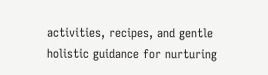activities, recipes, and gentle holistic guidance for nurturing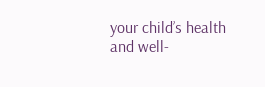your child’s health and well-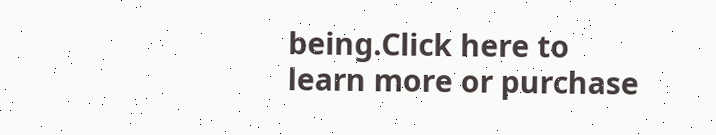being.Click here to learn more or purchase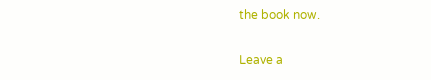the book now.

Leave a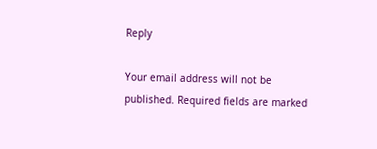Reply

Your email address will not be published. Required fields are marked